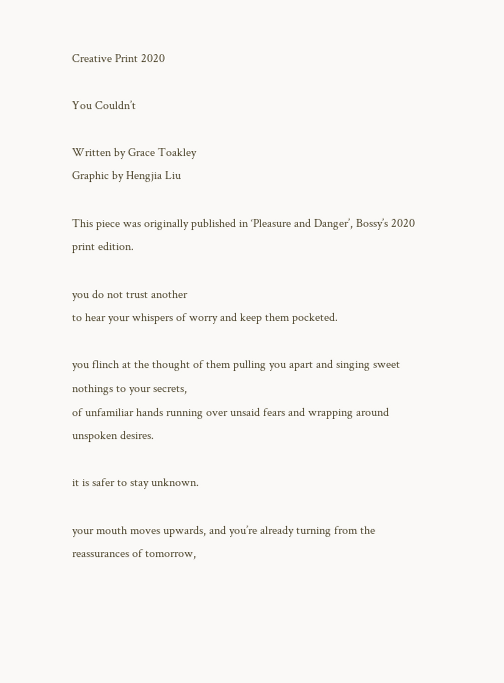Creative Print 2020

You Couldn’t

Written by Grace Toakley
Graphic by Hengjia Liu

This piece was originally published in ‘Pleasure and Danger’, Bossy’s 2020 print edition.

you do not trust another
to hear your whispers of worry and keep them pocketed.

you flinch at the thought of them pulling you apart and singing sweet nothings to your secrets,
of unfamiliar hands running over unsaid fears and wrapping around unspoken desires.

it is safer to stay unknown.

your mouth moves upwards, and you’re already turning from the reassurances of tomorrow,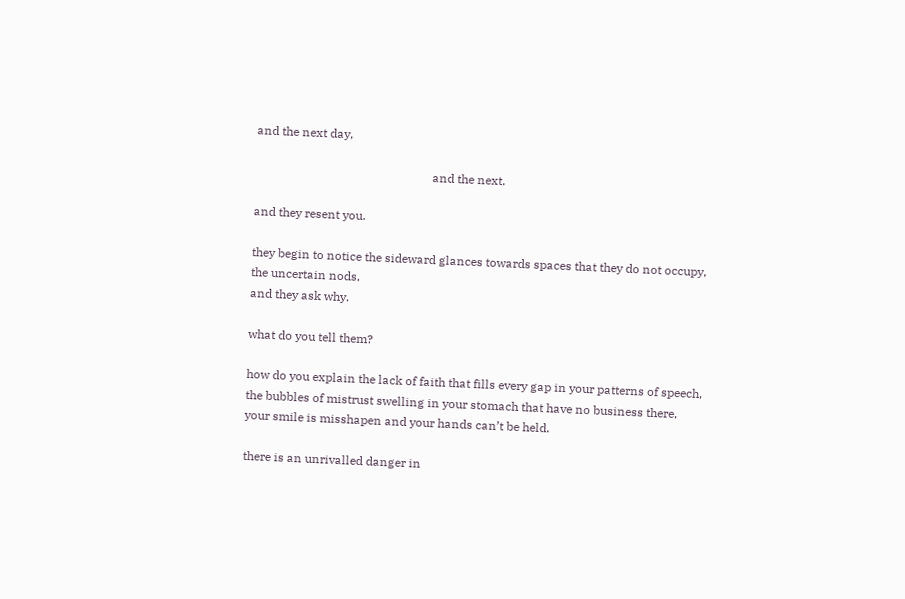and the next day,

                                                           and the next.

and they resent you.

they begin to notice the sideward glances towards spaces that they do not occupy,
the uncertain nods,
and they ask why.

what do you tell them?

how do you explain the lack of faith that fills every gap in your patterns of speech,
the bubbles of mistrust swelling in your stomach that have no business there,
your smile is misshapen and your hands can’t be held.

there is an unrivalled danger in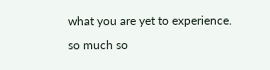what you are yet to experience.
so much so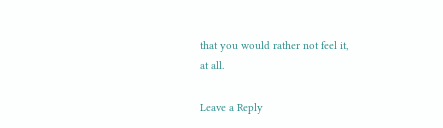that you would rather not feel it,
at all.

Leave a Reply